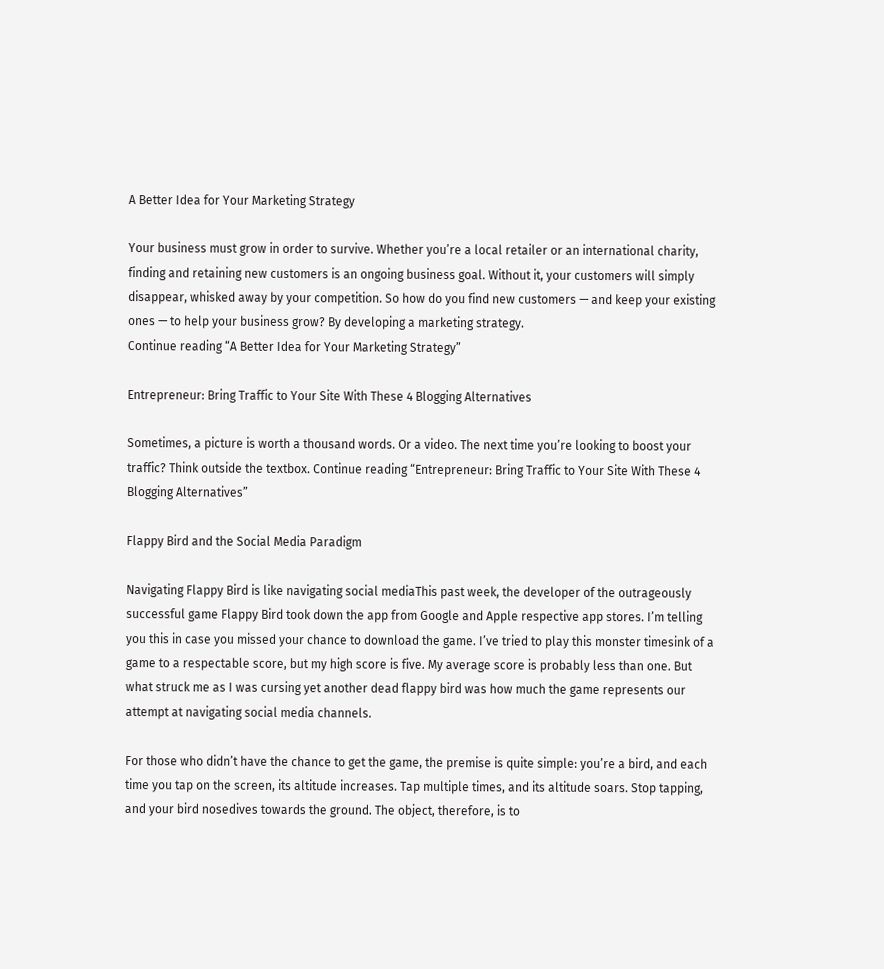A Better Idea for Your Marketing Strategy

Your business must grow in order to survive. Whether you’re a local retailer or an international charity, finding and retaining new customers is an ongoing business goal. Without it, your customers will simply disappear, whisked away by your competition. So how do you find new customers — and keep your existing ones — to help your business grow? By developing a marketing strategy.
Continue reading “A Better Idea for Your Marketing Strategy”

Entrepreneur: Bring Traffic to Your Site With These 4 Blogging Alternatives

Sometimes, a picture is worth a thousand words. Or a video. The next time you’re looking to boost your traffic? Think outside the textbox. Continue reading “Entrepreneur: Bring Traffic to Your Site With These 4 Blogging Alternatives”

Flappy Bird and the Social Media Paradigm

Navigating Flappy Bird is like navigating social mediaThis past week, the developer of the outrageously successful game Flappy Bird took down the app from Google and Apple respective app stores. I’m telling you this in case you missed your chance to download the game. I’ve tried to play this monster timesink of a game to a respectable score, but my high score is five. My average score is probably less than one. But what struck me as I was cursing yet another dead flappy bird was how much the game represents our attempt at navigating social media channels.

For those who didn’t have the chance to get the game, the premise is quite simple: you’re a bird, and each time you tap on the screen, its altitude increases. Tap multiple times, and its altitude soars. Stop tapping, and your bird nosedives towards the ground. The object, therefore, is to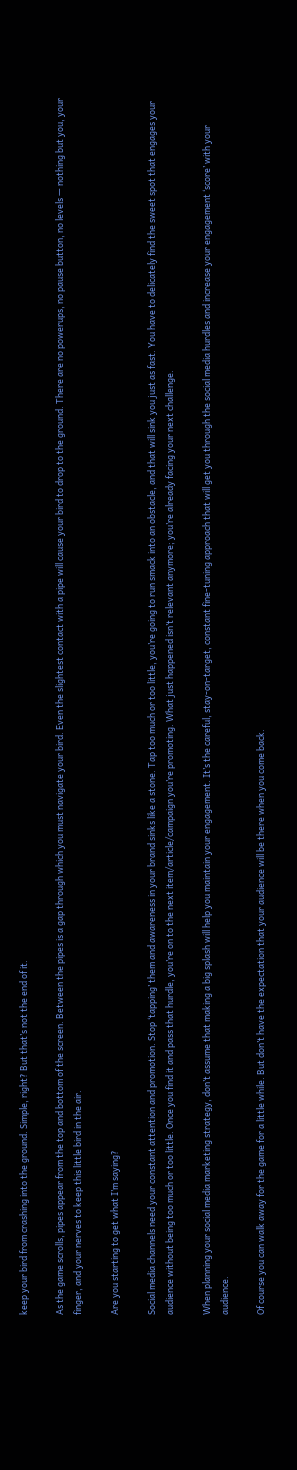keep your bird from crashing into the ground. Simple, right? But that’s not the end of it.

As the game scrolls, pipes appear from the top and bottom of the screen. Between the pipes is a gap through which you must navigate your bird. Even the slightest contact with a pipe will cause your bird to drop to the ground. There are no powerups, no pause button, no levels — nothing but you, your finger, and your nerves to keep this little bird in the air.

Are you starting to get what I’m saying?

Social media channels need your constant attention and promotion. Stop ‘tapping’ them and awareness in your brand sinks like a stone. Tap too much or too little, you’re going to run smack into an obstacle, and that will sink you just as fast. You have to delicately find the sweet spot that engages your audience without being too much or too little. Once you find it and pass that hurdle, you’re on to the next item/article/campaign you’re promoting. What just happened isn’t relevant anymore; you’re already facing your next challenge.

When planning your social media marketing strategy, don’t assume that making a big splash will help you maintain your engagement. It’s the careful, stay-on-target, constant fine-tuning approach that will get you through the social media hurdles and increase your engagement ‘score’ with your audience.

Of course you can walk away for the game for a little while. But don’t have the expectation that your audience will be there when you come back.